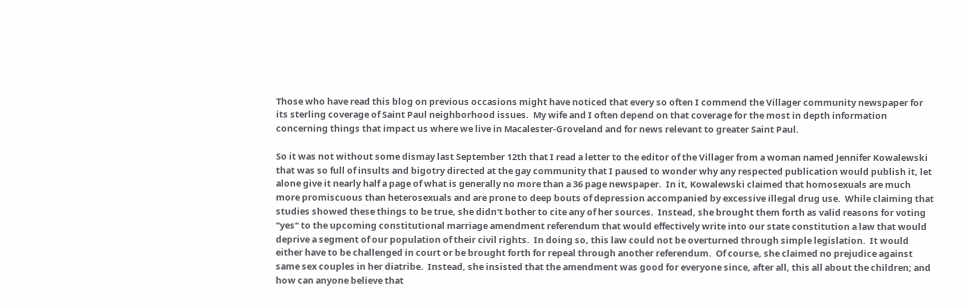Those who have read this blog on previous occasions might have noticed that every so often I commend the Villager community newspaper for its sterling coverage of Saint Paul neighborhood issues.  My wife and I often depend on that coverage for the most in depth information concerning things that impact us where we live in Macalester-Groveland and for news relevant to greater Saint Paul.

So it was not without some dismay last September 12th that I read a letter to the editor of the Villager from a woman named Jennifer Kowalewski that was so full of insults and bigotry directed at the gay community that I paused to wonder why any respected publication would publish it, let alone give it nearly half a page of what is generally no more than a 36 page newspaper.  In it, Kowalewski claimed that homosexuals are much more promiscuous than heterosexuals and are prone to deep bouts of depression accompanied by excessive illegal drug use.  While claiming that studies showed these things to be true, she didn't bother to cite any of her sources.  Instead, she brought them forth as valid reasons for voting "yes" to the upcoming constitutional marriage amendment referendum that would effectively write into our state constitution a law that would deprive a segment of our population of their civil rights.  In doing so, this law could not be overturned through simple legislation.  It would either have to be challenged in court or be brought forth for repeal through another referendum.  Of course, she claimed no prejudice against same sex couples in her diatribe.  Instead, she insisted that the amendment was good for everyone since, after all, this all about the children; and how can anyone believe that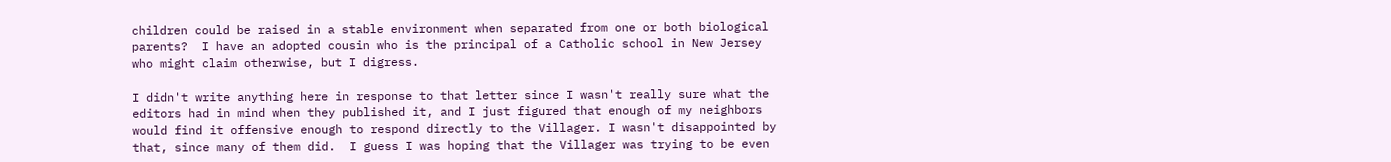children could be raised in a stable environment when separated from one or both biological parents?  I have an adopted cousin who is the principal of a Catholic school in New Jersey who might claim otherwise, but I digress.

I didn't write anything here in response to that letter since I wasn't really sure what the editors had in mind when they published it, and I just figured that enough of my neighbors would find it offensive enough to respond directly to the Villager. I wasn't disappointed by that, since many of them did.  I guess I was hoping that the Villager was trying to be even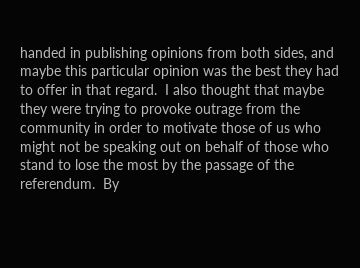handed in publishing opinions from both sides, and maybe this particular opinion was the best they had to offer in that regard.  I also thought that maybe they were trying to provoke outrage from the community in order to motivate those of us who might not be speaking out on behalf of those who stand to lose the most by the passage of the referendum.  By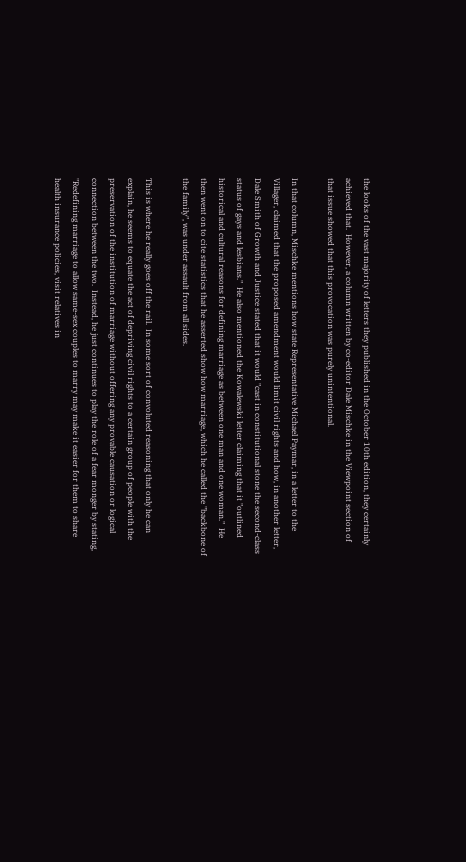the looks of the vast majority of letters they published in the October 10th edition, they certainly achieved that.  However, a column written by co-editor Dale Mischke in the Viewpoint section of that issue showed that this provocation was purely unintentional.

In that column, Mischke mentions how state Representative Michael Paymar, in a letter to the Villager, claimed that the proposed amendment would limit civil rights and how, in another letter, Dale Smith of Growth and Justice stated that it would "cast in constitutional stone the second-class status of gays and lesbians."  He also mentioned the Kowalewski letter claiming that it "outlined historical and cultural reasons for defining marriage as between one man and one woman."  He then went on to cite statistics that he asserted show how marriage, which he called the "backbone of the family", was under assault from all sides.

This is where he really goes off the rail.  In some sort of convoluted reasoning that only he can explain, he seems to equate the act of depriving civil rights to a certain group of people with the preservation of the institution of marriage without offering any provable causation or logical connection between the two.  Instead, he just continues to play the role of a fear monger by stating, "Redefining marriage to allow same-sex couples to marry may make it easier for them to share health insurance policies, visit relatives in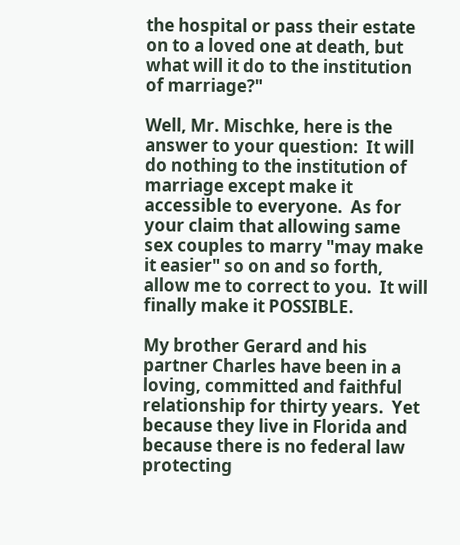the hospital or pass their estate on to a loved one at death, but what will it do to the institution of marriage?"

Well, Mr. Mischke, here is the answer to your question:  It will do nothing to the institution of marriage except make it accessible to everyone.  As for your claim that allowing same sex couples to marry "may make it easier" so on and so forth, allow me to correct to you.  It will finally make it POSSIBLE.

My brother Gerard and his partner Charles have been in a loving, committed and faithful relationship for thirty years.  Yet because they live in Florida and because there is no federal law protecting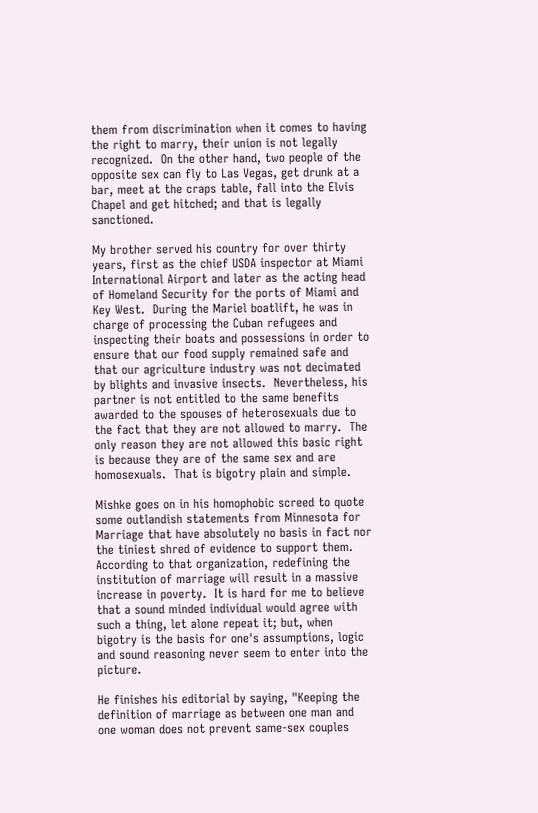them from discrimination when it comes to having the right to marry, their union is not legally recognized.  On the other hand, two people of the opposite sex can fly to Las Vegas, get drunk at a bar, meet at the craps table, fall into the Elvis Chapel and get hitched; and that is legally sanctioned.

My brother served his country for over thirty years, first as the chief USDA inspector at Miami International Airport and later as the acting head of Homeland Security for the ports of Miami and Key West.  During the Mariel boatlift, he was in charge of processing the Cuban refugees and inspecting their boats and possessions in order to ensure that our food supply remained safe and that our agriculture industry was not decimated by blights and invasive insects.  Nevertheless, his partner is not entitled to the same benefits awarded to the spouses of heterosexuals due to the fact that they are not allowed to marry.  The only reason they are not allowed this basic right is because they are of the same sex and are homosexuals.  That is bigotry plain and simple.

Mishke goes on in his homophobic screed to quote some outlandish statements from Minnesota for Marriage that have absolutely no basis in fact nor the tiniest shred of evidence to support them.  According to that organization, redefining the institution of marriage will result in a massive increase in poverty.  It is hard for me to believe that a sound minded individual would agree with such a thing, let alone repeat it; but, when bigotry is the basis for one's assumptions, logic and sound reasoning never seem to enter into the picture.

He finishes his editorial by saying, "Keeping the definition of marriage as between one man and one woman does not prevent same-sex couples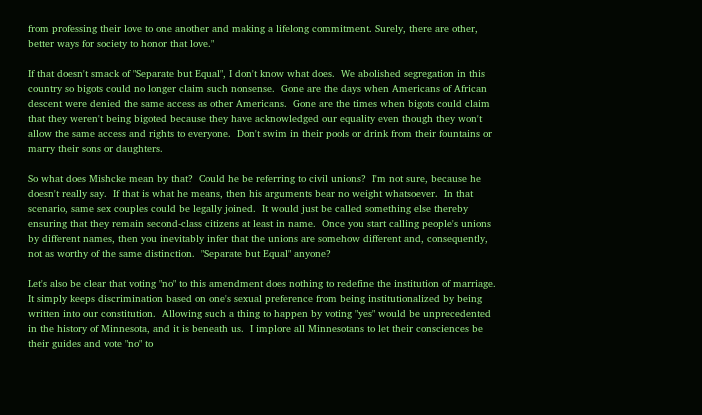from professing their love to one another and making a lifelong commitment. Surely, there are other, better ways for society to honor that love."

If that doesn't smack of "Separate but Equal", I don't know what does.  We abolished segregation in this country so bigots could no longer claim such nonsense.  Gone are the days when Americans of African descent were denied the same access as other Americans.  Gone are the times when bigots could claim that they weren't being bigoted because they have acknowledged our equality even though they won't allow the same access and rights to everyone.  Don't swim in their pools or drink from their fountains or marry their sons or daughters.

So what does Mishcke mean by that?  Could he be referring to civil unions?  I'm not sure, because he doesn't really say.  If that is what he means, then his arguments bear no weight whatsoever.  In that scenario, same sex couples could be legally joined.  It would just be called something else thereby ensuring that they remain second-class citizens at least in name.  Once you start calling people's unions by different names, then you inevitably infer that the unions are somehow different and, consequently, not as worthy of the same distinction.  "Separate but Equal" anyone?

Let's also be clear that voting "no" to this amendment does nothing to redefine the institution of marriage. It simply keeps discrimination based on one's sexual preference from being institutionalized by being written into our constitution.  Allowing such a thing to happen by voting "yes" would be unprecedented in the history of Minnesota, and it is beneath us.  I implore all Minnesotans to let their consciences be their guides and vote "no" to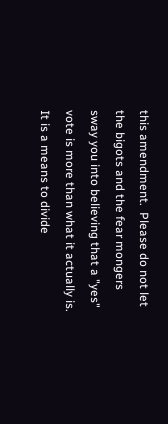this amendment.  Please do not let the bigots and the fear mongers sway you into believing that a "yes" vote is more than what it actually is.  It is a means to divide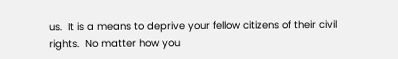us.  It is a means to deprive your fellow citizens of their civil rights.  No matter how you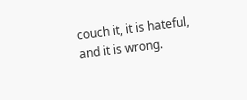couch it, it is hateful, and it is wrong.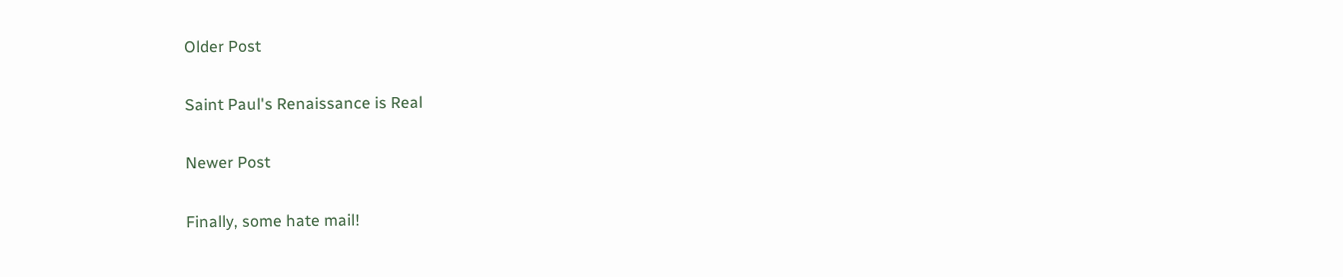Older Post

Saint Paul's Renaissance is Real

Newer Post

Finally, some hate mail!